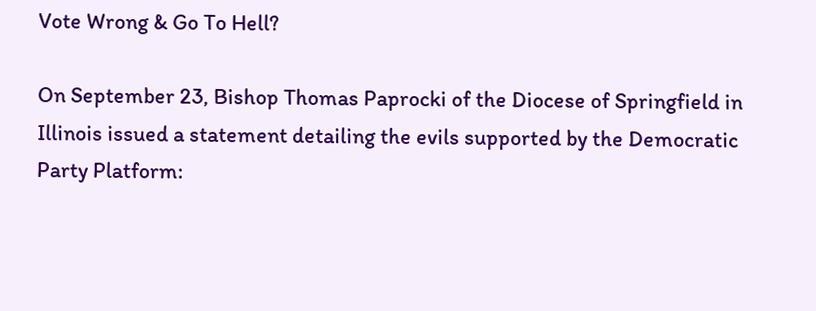Vote Wrong & Go To Hell?

On September 23, Bishop Thomas Paprocki of the Diocese of Springfield in Illinois issued a statement detailing the evils supported by the Democratic Party Platform: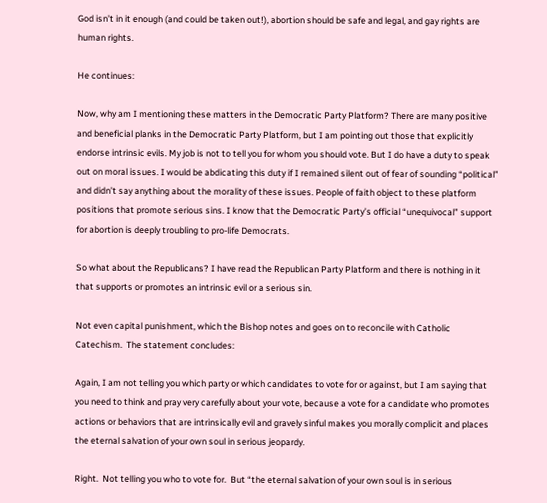God isn’t in it enough (and could be taken out!), abortion should be safe and legal, and gay rights are human rights.

He continues:

Now, why am I mentioning these matters in the Democratic Party Platform? There are many positive and beneficial planks in the Democratic Party Platform, but I am pointing out those that explicitly endorse intrinsic evils. My job is not to tell you for whom you should vote. But I do have a duty to speak out on moral issues. I would be abdicating this duty if I remained silent out of fear of sounding “political” and didn’t say anything about the morality of these issues. People of faith object to these platform positions that promote serious sins. I know that the Democratic Party’s official “unequivocal” support for abortion is deeply troubling to pro-life Democrats.

So what about the Republicans? I have read the Republican Party Platform and there is nothing in it that supports or promotes an intrinsic evil or a serious sin.

Not even capital punishment, which the Bishop notes and goes on to reconcile with Catholic Catechism.  The statement concludes:

Again, I am not telling you which party or which candidates to vote for or against, but I am saying that you need to think and pray very carefully about your vote, because a vote for a candidate who promotes actions or behaviors that are intrinsically evil and gravely sinful makes you morally complicit and places the eternal salvation of your own soul in serious jeopardy.

Right.  Not telling you who to vote for.  But “the eternal salvation of your own soul is in serious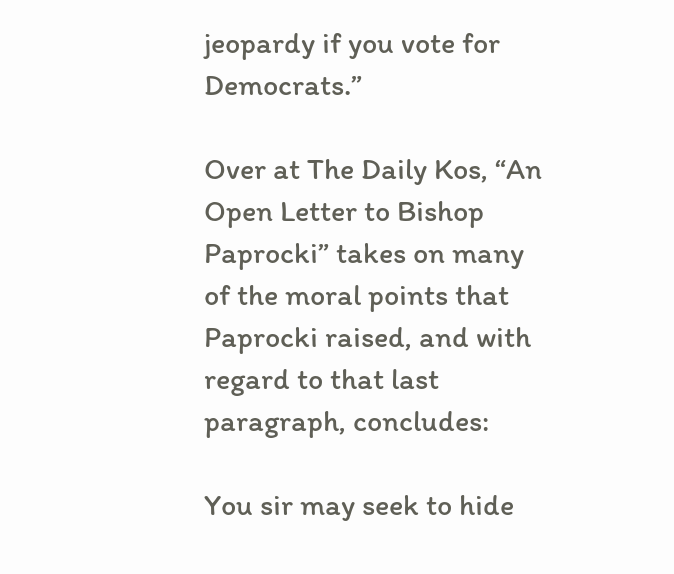jeopardy if you vote for Democrats.”

Over at The Daily Kos, “An Open Letter to Bishop Paprocki” takes on many of the moral points that Paprocki raised, and with regard to that last paragraph, concludes:

You sir may seek to hide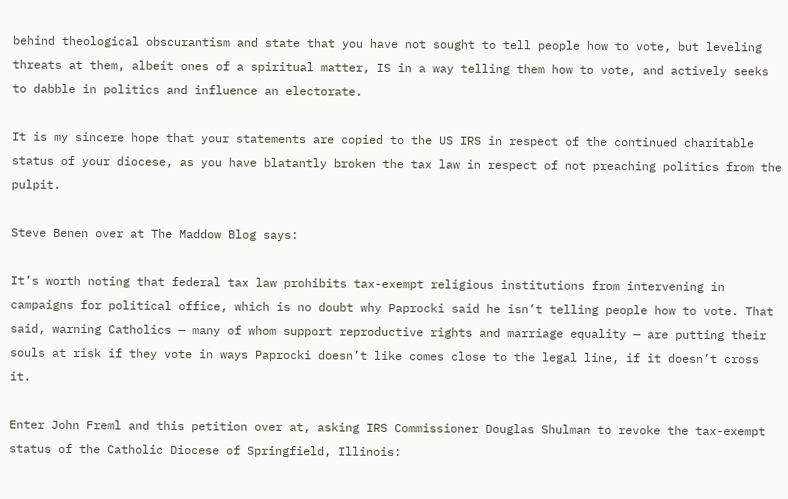behind theological obscurantism and state that you have not sought to tell people how to vote, but leveling threats at them, albeit ones of a spiritual matter, IS in a way telling them how to vote, and actively seeks to dabble in politics and influence an electorate.

It is my sincere hope that your statements are copied to the US IRS in respect of the continued charitable status of your diocese, as you have blatantly broken the tax law in respect of not preaching politics from the pulpit.

Steve Benen over at The Maddow Blog says:

It’s worth noting that federal tax law prohibits tax-exempt religious institutions from intervening in campaigns for political office, which is no doubt why Paprocki said he isn’t telling people how to vote. That said, warning Catholics — many of whom support reproductive rights and marriage equality — are putting their souls at risk if they vote in ways Paprocki doesn’t like comes close to the legal line, if it doesn’t cross it.

Enter John Freml and this petition over at, asking IRS Commissioner Douglas Shulman to revoke the tax-exempt status of the Catholic Diocese of Springfield, Illinois: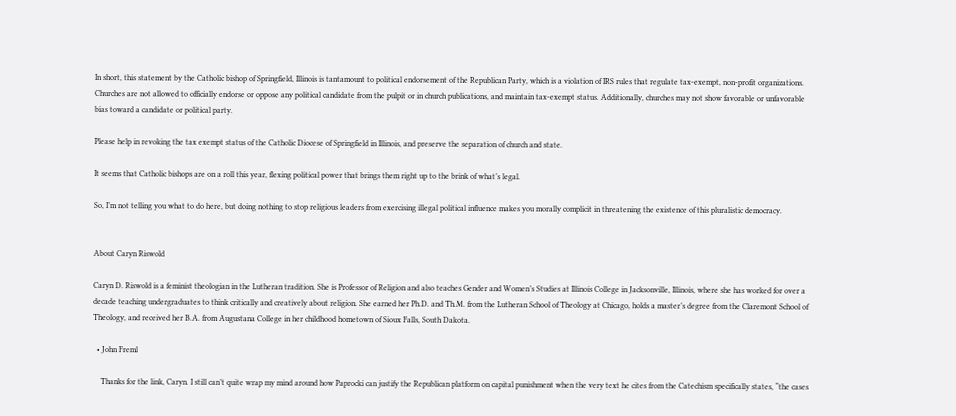In short, this statement by the Catholic bishop of Springfield, Illinois is tantamount to political endorsement of the Republican Party, which is a violation of IRS rules that regulate tax-exempt, non-profit organizations. Churches are not allowed to officially endorse or oppose any political candidate from the pulpit or in church publications, and maintain tax-exempt status. Additionally, churches may not show favorable or unfavorable bias toward a candidate or political party.

Please help in revoking the tax exempt status of the Catholic Diocese of Springfield in Illinois, and preserve the separation of church and state.

It seems that Catholic bishops are on a roll this year, flexing political power that brings them right up to the brink of what’s legal.

So, I’m not telling you what to do here, but doing nothing to stop religious leaders from exercising illegal political influence makes you morally complicit in threatening the existence of this pluralistic democracy.


About Caryn Riswold

Caryn D. Riswold is a feminist theologian in the Lutheran tradition. She is Professor of Religion and also teaches Gender and Women’s Studies at Illinois College in Jacksonville, Illinois, where she has worked for over a decade teaching undergraduates to think critically and creatively about religion. She earned her Ph.D. and Th.M. from the Lutheran School of Theology at Chicago, holds a master’s degree from the Claremont School of Theology, and received her B.A. from Augustana College in her childhood hometown of Sioux Falls, South Dakota.

  • John Freml

    Thanks for the link, Caryn. I still can’t quite wrap my mind around how Paprocki can justify the Republican platform on capital punishment when the very text he cites from the Catechism specifically states, “the cases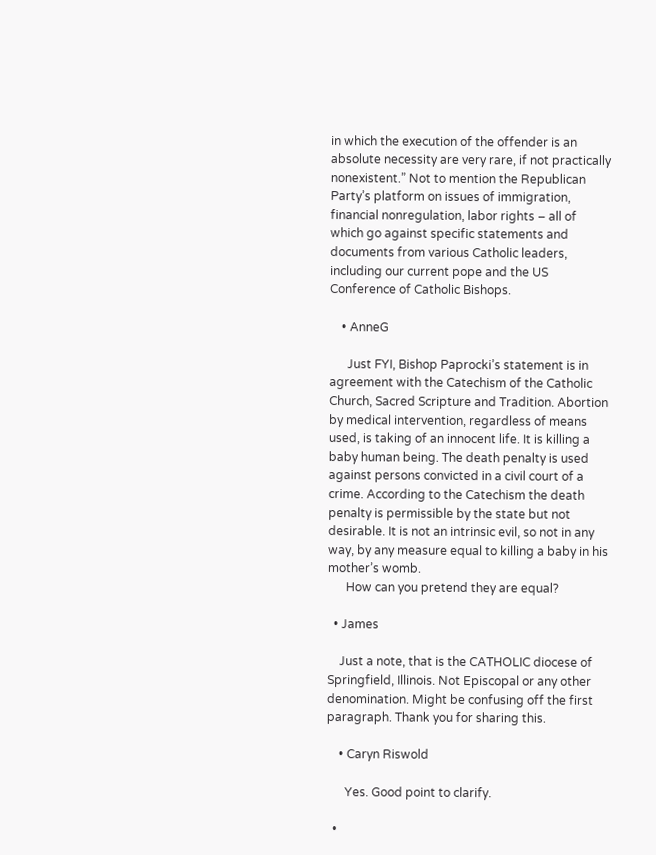in which the execution of the offender is an absolute necessity are very rare, if not practically nonexistent.” Not to mention the Republican Party’s platform on issues of immigration, financial nonregulation, labor rights – all of which go against specific statements and documents from various Catholic leaders, including our current pope and the US Conference of Catholic Bishops.

    • AnneG

      Just FYI, Bishop Paprocki’s statement is in agreement with the Catechism of the Catholic Church, Sacred Scripture and Tradition. Abortion by medical intervention, regardless of means used, is taking of an innocent life. It is killing a baby human being. The death penalty is used against persons convicted in a civil court of a crime. According to the Catechism the death penalty is permissible by the state but not desirable. It is not an intrinsic evil, so not in any way, by any measure equal to killing a baby in his mother’s womb.
      How can you pretend they are equal?

  • James

    Just a note, that is the CATHOLIC diocese of Springfield, Illinois. Not Episcopal or any other denomination. Might be confusing off the first paragraph. Thank you for sharing this.

    • Caryn Riswold

      Yes. Good point to clarify.

  •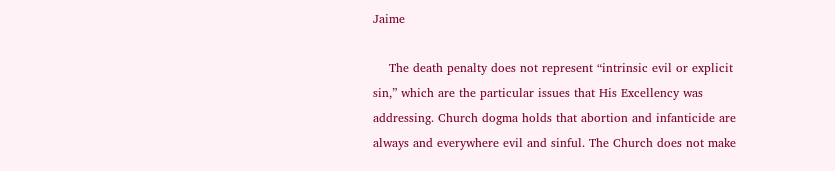Jaime

    The death penalty does not represent “intrinsic evil or explicit sin,” which are the particular issues that His Excellency was addressing. Church dogma holds that abortion and infanticide are always and everywhere evil and sinful. The Church does not make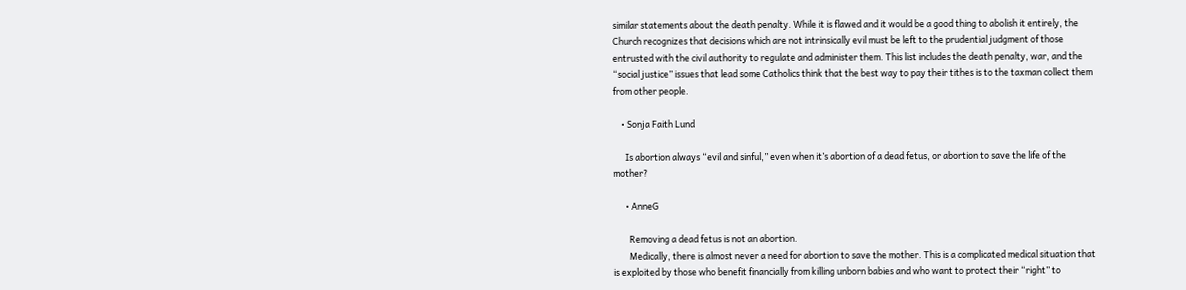similar statements about the death penalty. While it is flawed and it would be a good thing to abolish it entirely, the Church recognizes that decisions which are not intrinsically evil must be left to the prudential judgment of those entrusted with the civil authority to regulate and administer them. This list includes the death penalty, war, and the “social justice” issues that lead some Catholics think that the best way to pay their tithes is to the taxman collect them from other people.

    • Sonja Faith Lund

      Is abortion always “evil and sinful,” even when it’s abortion of a dead fetus, or abortion to save the life of the mother?

      • AnneG

        Removing a dead fetus is not an abortion.
        Medically, there is almost never a need for abortion to save the mother. This is a complicated medical situation that is exploited by those who benefit financially from killing unborn babies and who want to protect their “right” to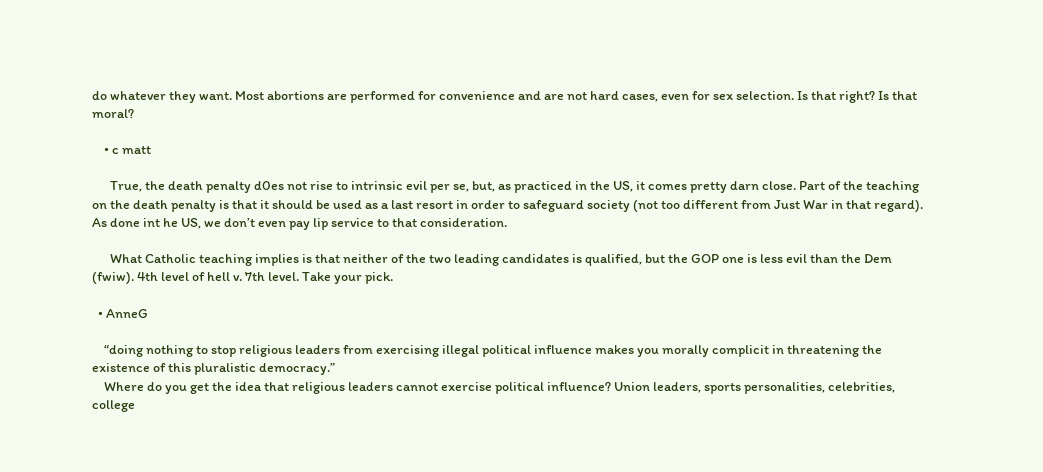do whatever they want. Most abortions are performed for convenience and are not hard cases, even for sex selection. Is that right? Is that moral?

    • c matt

      True, the death penalty d0es not rise to intrinsic evil per se, but, as practiced in the US, it comes pretty darn close. Part of the teaching on the death penalty is that it should be used as a last resort in order to safeguard society (not too different from Just War in that regard). As done int he US, we don’t even pay lip service to that consideration.

      What Catholic teaching implies is that neither of the two leading candidates is qualified, but the GOP one is less evil than the Dem (fwiw). 4th level of hell v. 7th level. Take your pick.

  • AnneG

    “doing nothing to stop religious leaders from exercising illegal political influence makes you morally complicit in threatening the existence of this pluralistic democracy.”
    Where do you get the idea that religious leaders cannot exercise political influence? Union leaders, sports personalities, celebrities, college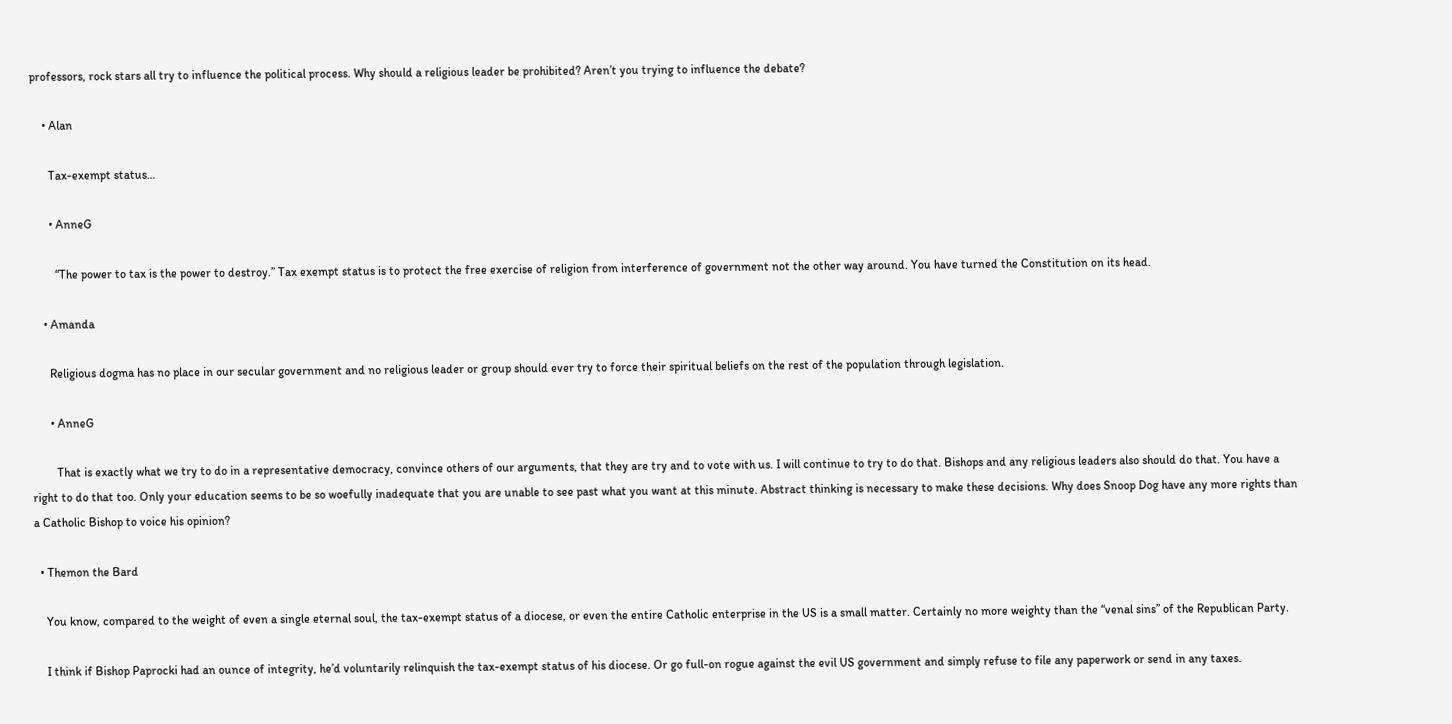professors, rock stars all try to influence the political process. Why should a religious leader be prohibited? Aren’t you trying to influence the debate?

    • Alan

      Tax-exempt status…

      • AnneG

        “The power to tax is the power to destroy.” Tax exempt status is to protect the free exercise of religion from interference of government not the other way around. You have turned the Constitution on its head.

    • Amanda

      Religious dogma has no place in our secular government and no religious leader or group should ever try to force their spiritual beliefs on the rest of the population through legislation.

      • AnneG

        That is exactly what we try to do in a representative democracy, convince others of our arguments, that they are try and to vote with us. I will continue to try to do that. Bishops and any religious leaders also should do that. You have a right to do that too. Only your education seems to be so woefully inadequate that you are unable to see past what you want at this minute. Abstract thinking is necessary to make these decisions. Why does Snoop Dog have any more rights than a Catholic Bishop to voice his opinion?

  • Themon the Bard

    You know, compared to the weight of even a single eternal soul, the tax-exempt status of a diocese, or even the entire Catholic enterprise in the US is a small matter. Certainly no more weighty than the “venal sins” of the Republican Party.

    I think if Bishop Paprocki had an ounce of integrity, he’d voluntarily relinquish the tax-exempt status of his diocese. Or go full-on rogue against the evil US government and simply refuse to file any paperwork or send in any taxes.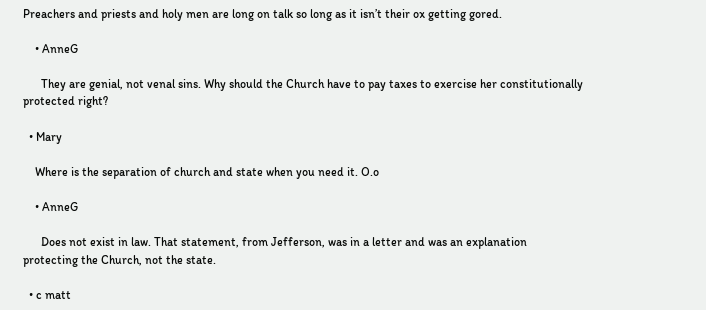Preachers and priests and holy men are long on talk so long as it isn’t their ox getting gored.

    • AnneG

      They are genial, not venal sins. Why should the Church have to pay taxes to exercise her constitutionally protected right?

  • Mary

    Where is the separation of church and state when you need it. O.o

    • AnneG

      Does not exist in law. That statement, from Jefferson, was in a letter and was an explanation protecting the Church, not the state.

  • c matt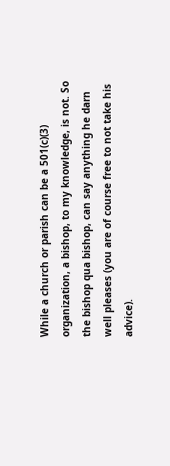While a church or parish can be a 501(c)(3) organization, a bishop, to my knowledge, is not. So the bishop qua bishop, can say anything he darn well pleases (you are of course free to not take his advice).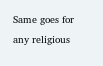Same goes for any religious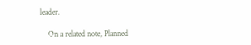leader.

    On a related note, Planned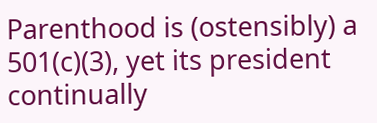Parenthood is (ostensibly) a 501(c)(3), yet its president continually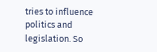tries to influence politics and legislation. So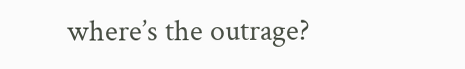where’s the outrage?